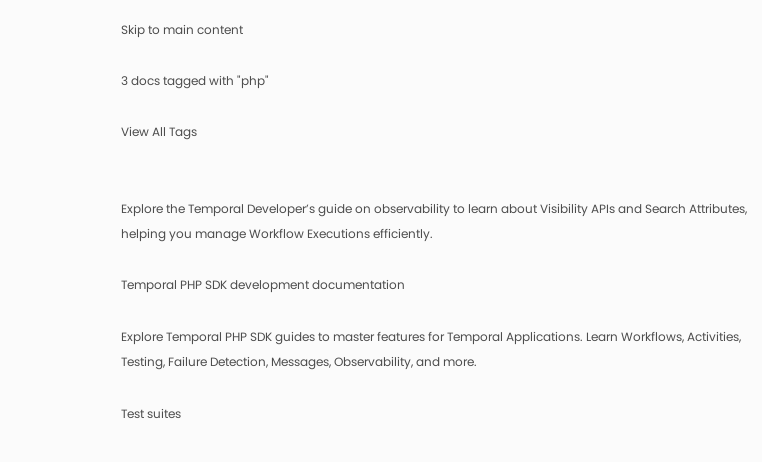Skip to main content

3 docs tagged with "php"

View All Tags


Explore the Temporal Developer’s guide on observability to learn about Visibility APIs and Search Attributes, helping you manage Workflow Executions efficiently.

Temporal PHP SDK development documentation

Explore Temporal PHP SDK guides to master features for Temporal Applications. Learn Workflows, Activities, Testing, Failure Detection, Messages, Observability, and more.

Test suites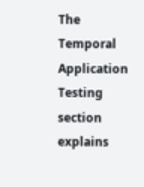The Temporal Application Testing section explains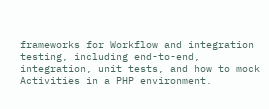frameworks for Workflow and integration testing, including end-to-end, integration, unit tests, and how to mock Activities in a PHP environment.